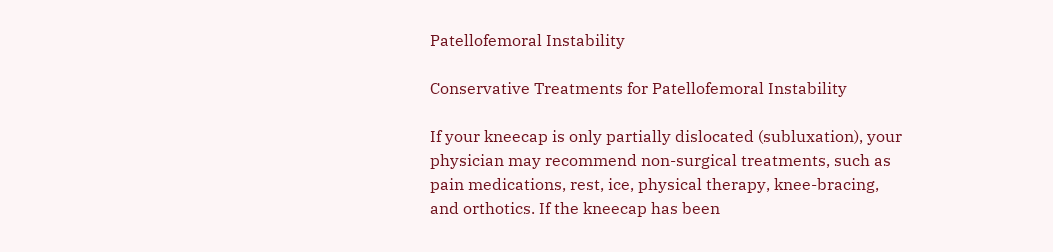Patellofemoral Instability

Conservative Treatments for Patellofemoral Instability

If your kneecap is only partially dislocated (subluxation), your physician may recommend non-surgical treatments, such as pain medications, rest, ice, physical therapy, knee-bracing, and orthotics. If the kneecap has been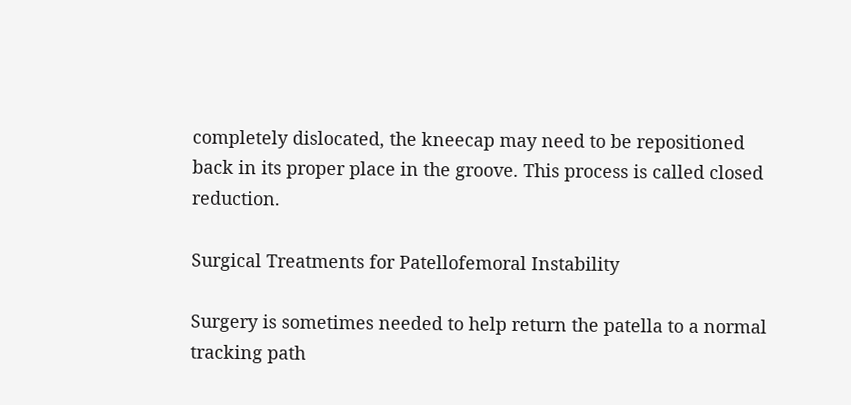completely dislocated, the kneecap may need to be repositioned back in its proper place in the groove. This process is called closed reduction.

Surgical Treatments for Patellofemoral Instability

Surgery is sometimes needed to help return the patella to a normal tracking path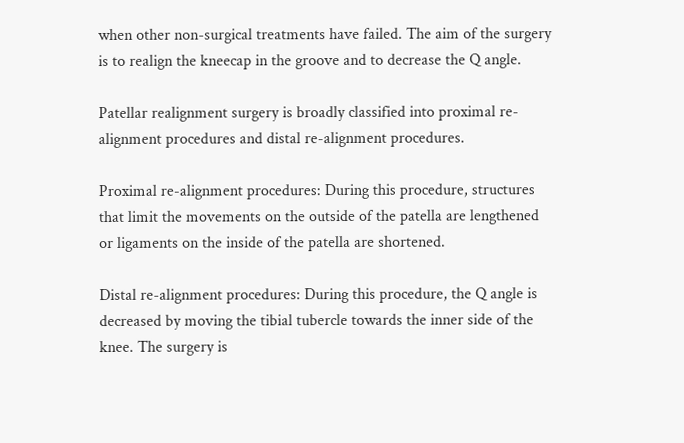when other non-surgical treatments have failed. The aim of the surgery is to realign the kneecap in the groove and to decrease the Q angle.

Patellar realignment surgery is broadly classified into proximal re-alignment procedures and distal re-alignment procedures.

Proximal re-alignment procedures: During this procedure, structures that limit the movements on the outside of the patella are lengthened or ligaments on the inside of the patella are shortened.

Distal re-alignment procedures: During this procedure, the Q angle is decreased by moving the tibial tubercle towards the inner side of the knee. The surgery is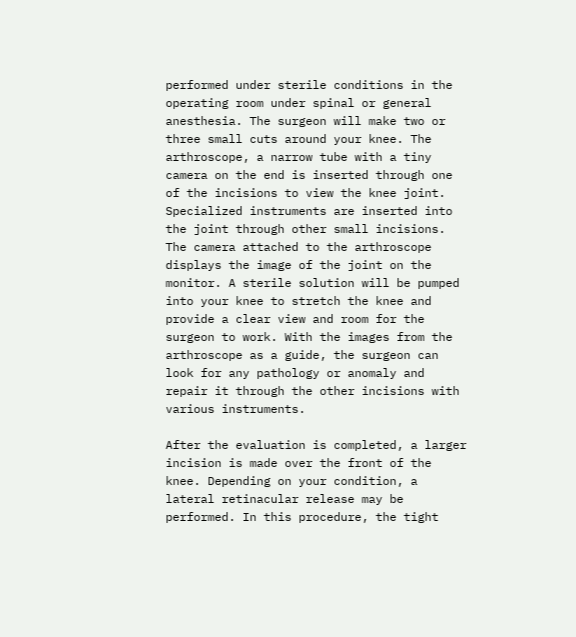performed under sterile conditions in the operating room under spinal or general anesthesia. The surgeon will make two or three small cuts around your knee. The arthroscope, a narrow tube with a tiny camera on the end is inserted through one of the incisions to view the knee joint. Specialized instruments are inserted into the joint through other small incisions. The camera attached to the arthroscope displays the image of the joint on the monitor. A sterile solution will be pumped into your knee to stretch the knee and provide a clear view and room for the surgeon to work. With the images from the arthroscope as a guide, the surgeon can look for any pathology or anomaly and repair it through the other incisions with various instruments.

After the evaluation is completed, a larger incision is made over the front of the knee. Depending on your condition, a lateral retinacular release may be performed. In this procedure, the tight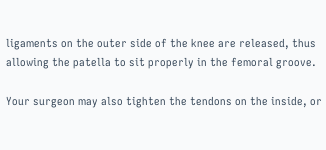ligaments on the outer side of the knee are released, thus allowing the patella to sit properly in the femoral groove.

Your surgeon may also tighten the tendons on the inside, or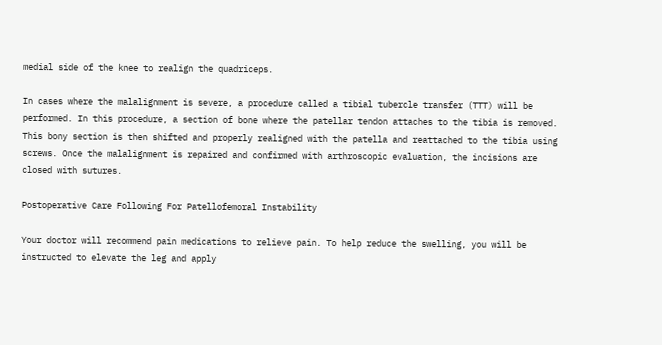medial side of the knee to realign the quadriceps.

In cases where the malalignment is severe, a procedure called a tibial tubercle transfer (TTT) will be performed. In this procedure, a section of bone where the patellar tendon attaches to the tibia is removed. This bony section is then shifted and properly realigned with the patella and reattached to the tibia using screws. Once the malalignment is repaired and confirmed with arthroscopic evaluation, the incisions are closed with sutures.

Postoperative Care Following For Patellofemoral Instability

Your doctor will recommend pain medications to relieve pain. To help reduce the swelling, you will be instructed to elevate the leg and apply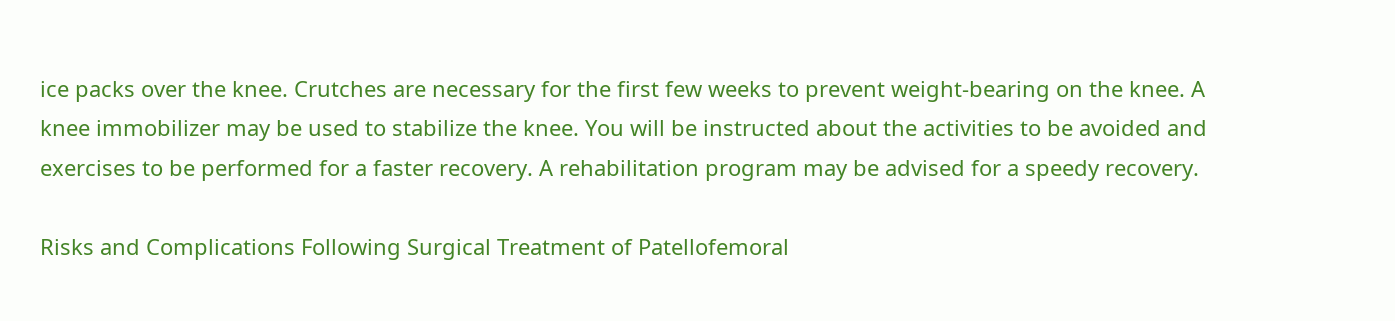ice packs over the knee. Crutches are necessary for the first few weeks to prevent weight-bearing on the knee. A knee immobilizer may be used to stabilize the knee. You will be instructed about the activities to be avoided and exercises to be performed for a faster recovery. A rehabilitation program may be advised for a speedy recovery.

Risks and Complications Following Surgical Treatment of Patellofemoral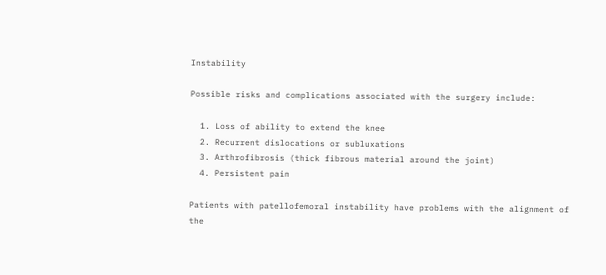Instability

Possible risks and complications associated with the surgery include:

  1. Loss of ability to extend the knee
  2. Recurrent dislocations or subluxations
  3. Arthrofibrosis (thick fibrous material around the joint)
  4. Persistent pain

Patients with patellofemoral instability have problems with the alignment of the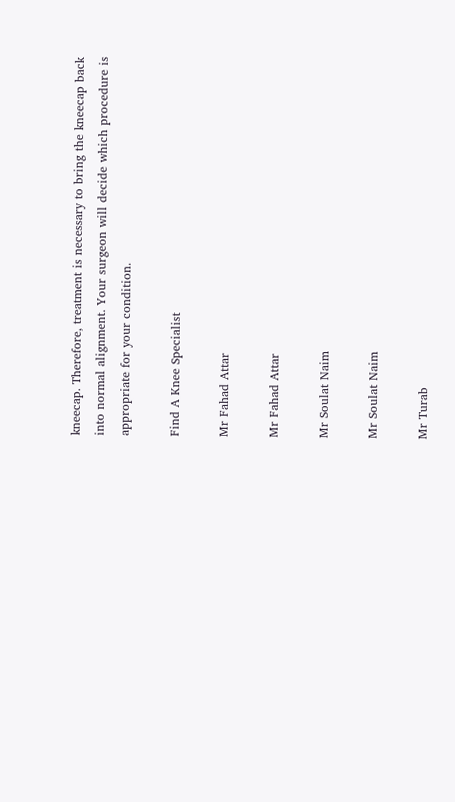kneecap. Therefore, treatment is necessary to bring the kneecap back into normal alignment. Your surgeon will decide which procedure is appropriate for your condition.

Find A Knee Specialist

Mr Fahad Attar

Mr Fahad Attar

Mr Soulat Naim

Mr Soulat Naim

Mr Turab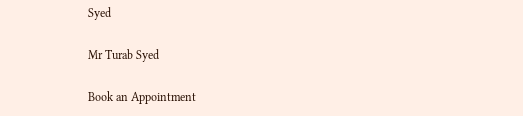Syed

Mr Turab Syed

Book an Appointment